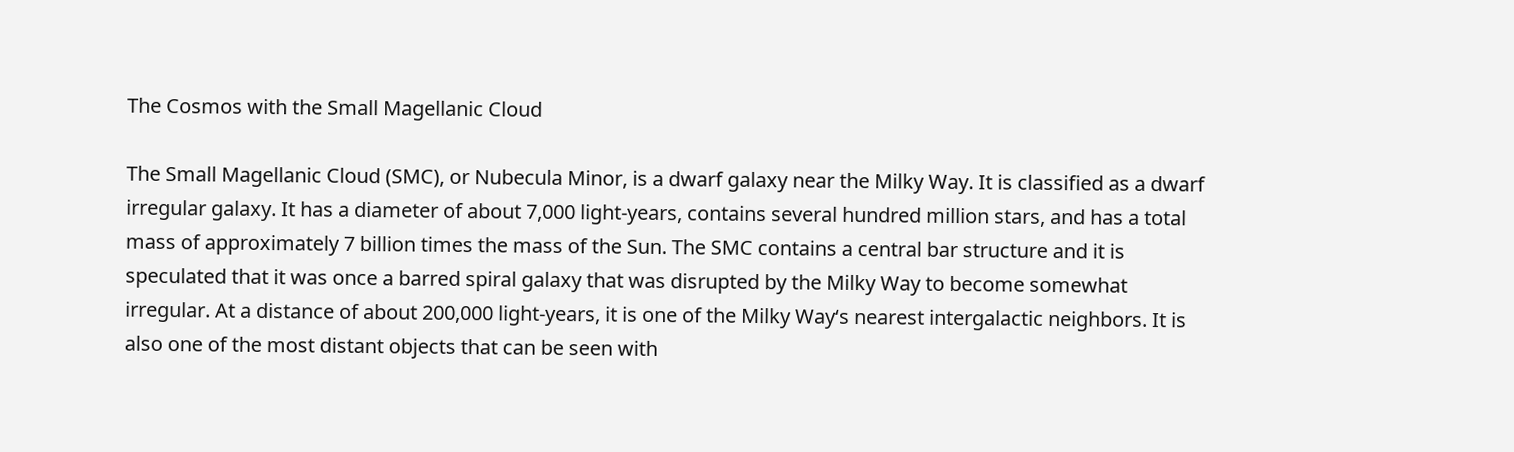The Cosmos with the Small Magellanic Cloud

The Small Magellanic Cloud (SMC), or Nubecula Minor, is a dwarf galaxy near the Milky Way. It is classified as a dwarf irregular galaxy. It has a diameter of about 7,000 light-years, contains several hundred million stars, and has a total mass of approximately 7 billion times the mass of the Sun. The SMC contains a central bar structure and it is speculated that it was once a barred spiral galaxy that was disrupted by the Milky Way to become somewhat irregular. At a distance of about 200,000 light-years, it is one of the Milky Way‘s nearest intergalactic neighbors. It is also one of the most distant objects that can be seen with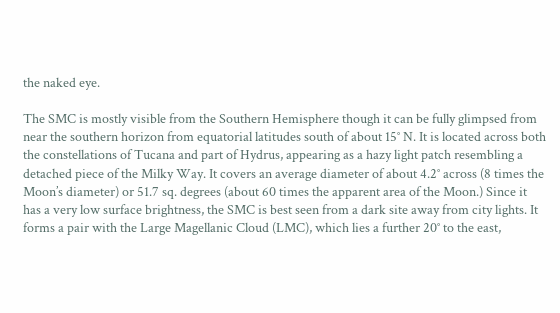the naked eye.

The SMC is mostly visible from the Southern Hemisphere though it can be fully glimpsed from near the southern horizon from equatorial latitudes south of about 15° N. It is located across both the constellations of Tucana and part of Hydrus, appearing as a hazy light patch resembling a detached piece of the Milky Way. It covers an average diameter of about 4.2° across (8 times the Moon’s diameter) or 51.7 sq. degrees (about 60 times the apparent area of the Moon.) Since it has a very low surface brightness, the SMC is best seen from a dark site away from city lights. It forms a pair with the Large Magellanic Cloud (LMC), which lies a further 20° to the east,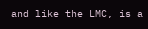and like the LMC, is a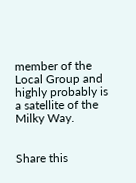member of the Local Group and highly probably is a satellite of the Milky Way.


Share this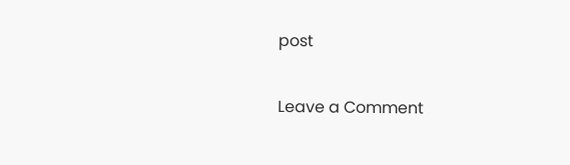post

Leave a Comment